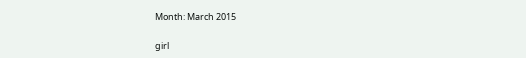Month: March 2015

girl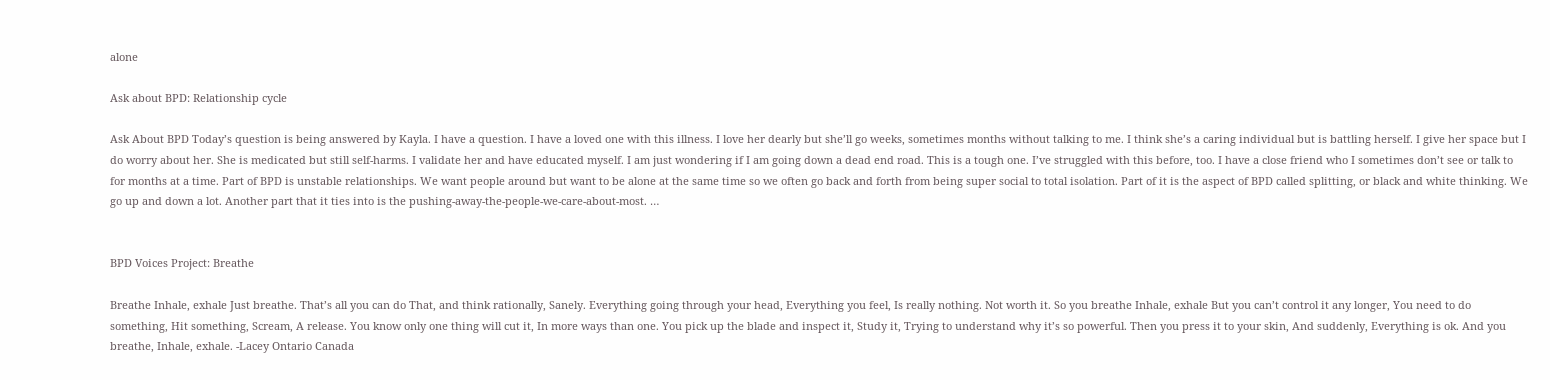alone

Ask about BPD: Relationship cycle

Ask About BPD Today’s question is being answered by Kayla. I have a question. I have a loved one with this illness. I love her dearly but she’ll go weeks, sometimes months without talking to me. I think she’s a caring individual but is battling herself. I give her space but I do worry about her. She is medicated but still self-harms. I validate her and have educated myself. I am just wondering if I am going down a dead end road. This is a tough one. I’ve struggled with this before, too. I have a close friend who I sometimes don’t see or talk to for months at a time. Part of BPD is unstable relationships. We want people around but want to be alone at the same time so we often go back and forth from being super social to total isolation. Part of it is the aspect of BPD called splitting, or black and white thinking. We go up and down a lot. Another part that it ties into is the pushing-away-the-people-we-care-about-most. …


BPD Voices Project: Breathe

Breathe Inhale, exhale Just breathe. That’s all you can do That, and think rationally, Sanely. Everything going through your head, Everything you feel, Is really nothing. Not worth it. So you breathe Inhale, exhale But you can’t control it any longer, You need to do something, Hit something, Scream, A release. You know only one thing will cut it, In more ways than one. You pick up the blade and inspect it, Study it, Trying to understand why it’s so powerful. Then you press it to your skin, And suddenly, Everything is ok. And you breathe, Inhale, exhale. -Lacey Ontario Canada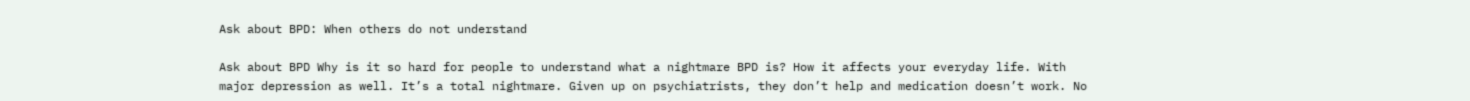Ask about BPD: When others do not understand

Ask about BPD Why is it so hard for people to understand what a nightmare BPD is? How it affects your everyday life. With major depression as well. It’s a total nightmare. Given up on psychiatrists, they don’t help and medication doesn’t work. No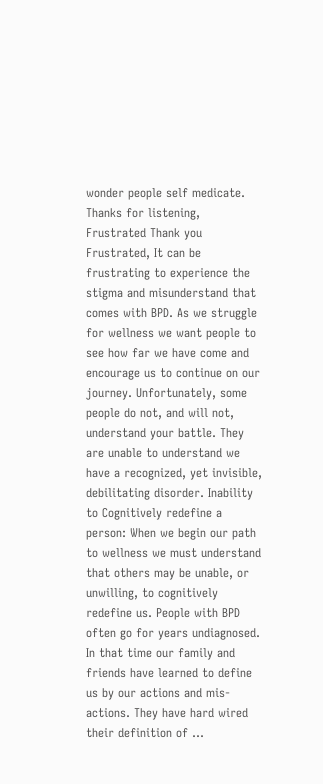wonder people self medicate. Thanks for listening, Frustrated Thank you Frustrated, It can be frustrating to experience the stigma and misunderstand that comes with BPD. As we struggle for wellness we want people to see how far we have come and encourage us to continue on our journey. Unfortunately, some people do not, and will not, understand your battle. They are unable to understand we have a recognized, yet invisible, debilitating disorder. Inability to Cognitively redefine a person: When we begin our path to wellness we must understand that others may be unable, or unwilling, to cognitively redefine us. People with BPD often go for years undiagnosed. In that time our family and friends have learned to define us by our actions and mis-actions. They have hard wired their definition of …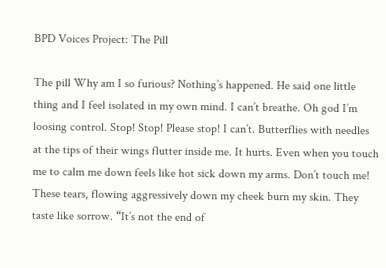BPD Voices Project: The Pill

The pill Why am I so furious? Nothing’s happened. He said one little thing and I feel isolated in my own mind. I can’t breathe. Oh god I’m loosing control. Stop! Stop! Please stop! I can’t. Butterflies with needles at the tips of their wings flutter inside me. It hurts. Even when you touch me to calm me down feels like hot sick down my arms. Don’t touch me! These tears, flowing aggressively down my cheek burn my skin. They taste like sorrow. “It’s not the end of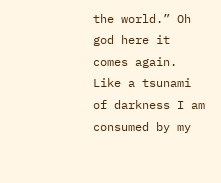the world.” Oh god here it comes again. Like a tsunami of darkness I am consumed by my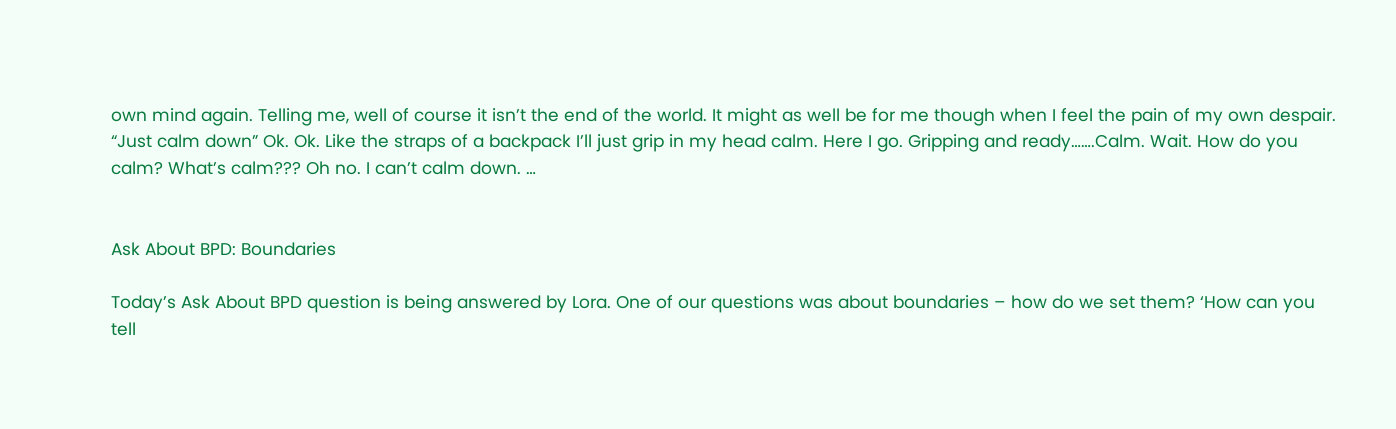own mind again. Telling me, well of course it isn’t the end of the world. It might as well be for me though when I feel the pain of my own despair. “Just calm down” Ok. Ok. Like the straps of a backpack I’ll just grip in my head calm. Here I go. Gripping and ready…….Calm. Wait. How do you calm? What’s calm??? Oh no. I can’t calm down. …


Ask About BPD: Boundaries

Today’s Ask About BPD question is being answered by Lora. One of our questions was about boundaries – how do we set them? ‘How can you tell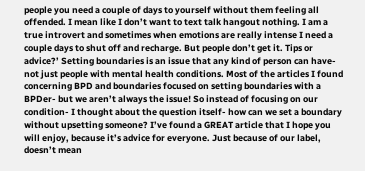people you need a couple of days to yourself without them feeling all offended. I mean like I don’t want to text talk hangout nothing. I am a true introvert and sometimes when emotions are really intense I need a couple days to shut off and recharge. But people don’t get it. Tips or advice?’ Setting boundaries is an issue that any kind of person can have- not just people with mental health conditions. Most of the articles I found concerning BPD and boundaries focused on setting boundaries with a BPDer- but we aren’t always the issue! So instead of focusing on our condition- I thought about the question itself- how can we set a boundary without upsetting someone? I’ve found a GREAT article that I hope you will enjoy, because it’s advice for everyone. Just because of our label, doesn’t mean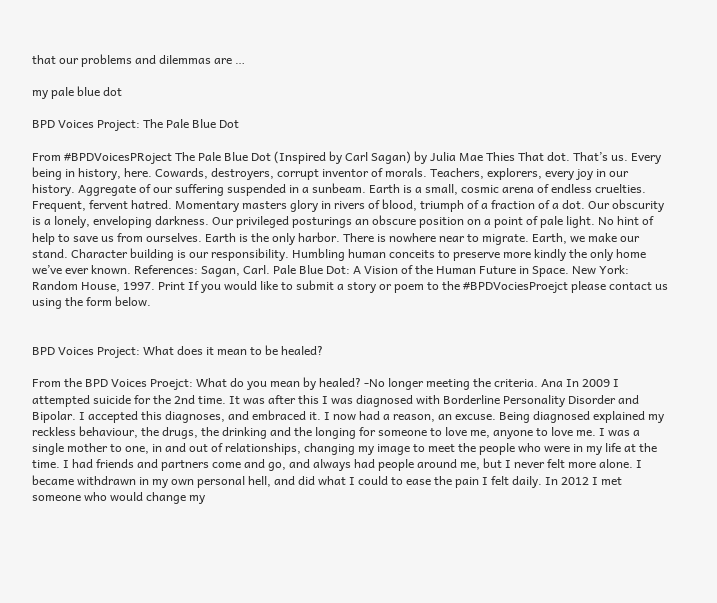that our problems and dilemmas are …

my pale blue dot

BPD Voices Project: The Pale Blue Dot

From #BPDVoicesPRoject The Pale Blue Dot (Inspired by Carl Sagan) by Julia Mae Thies That dot. That’s us. Every being in history, here. Cowards, destroyers, corrupt inventor of morals. Teachers, explorers, every joy in our history. Aggregate of our suffering suspended in a sunbeam. Earth is a small, cosmic arena of endless cruelties. Frequent, fervent hatred. Momentary masters glory in rivers of blood, triumph of a fraction of a dot. Our obscurity is a lonely, enveloping darkness. Our privileged posturings an obscure position on a point of pale light. No hint of help to save us from ourselves. Earth is the only harbor. There is nowhere near to migrate. Earth, we make our stand. Character building is our responsibility. Humbling human conceits to preserve more kindly the only home we’ve ever known. References: Sagan, Carl. Pale Blue Dot: A Vision of the Human Future in Space. New York: Random House, 1997. Print If you would like to submit a story or poem to the #BPDVociesProejct please contact us using the form below.


BPD Voices Project: What does it mean to be healed?

From the BPD Voices Proejct: What do you mean by healed? -No longer meeting the criteria. Ana In 2009 I attempted suicide for the 2nd time. It was after this I was diagnosed with Borderline Personality Disorder and Bipolar. I accepted this diagnoses, and embraced it. I now had a reason, an excuse. Being diagnosed explained my reckless behaviour, the drugs, the drinking and the longing for someone to love me, anyone to love me. I was a single mother to one, in and out of relationships, changing my image to meet the people who were in my life at the time. I had friends and partners come and go, and always had people around me, but I never felt more alone. I became withdrawn in my own personal hell, and did what I could to ease the pain I felt daily. In 2012 I met someone who would change my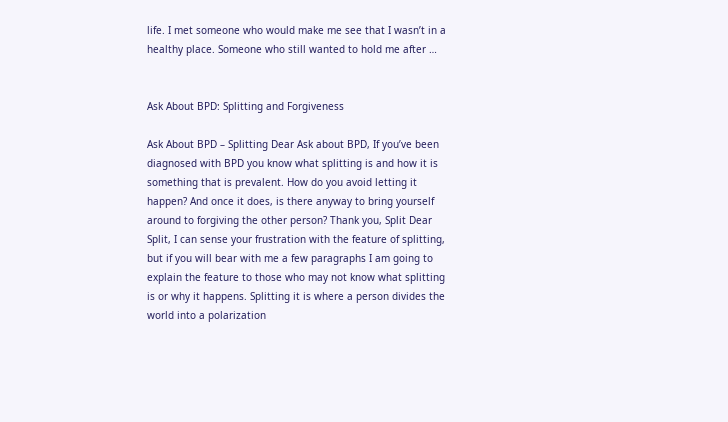life. I met someone who would make me see that I wasn’t in a healthy place. Someone who still wanted to hold me after …


Ask About BPD: Splitting and Forgiveness

Ask About BPD – Splitting Dear Ask about BPD, If you’ve been diagnosed with BPD you know what splitting is and how it is something that is prevalent. How do you avoid letting it happen? And once it does, is there anyway to bring yourself around to forgiving the other person? Thank you, Split Dear Split, I can sense your frustration with the feature of splitting, but if you will bear with me a few paragraphs I am going to explain the feature to those who may not know what splitting is or why it happens. Splitting it is where a person divides the world into a polarization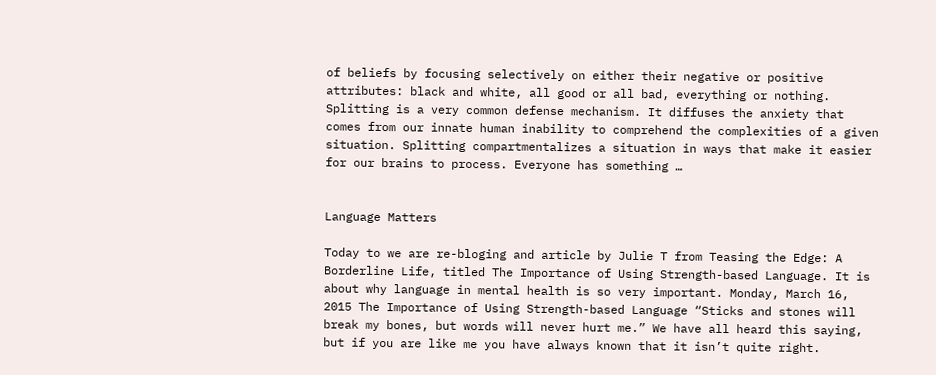of beliefs by focusing selectively on either their negative or positive attributes: black and white, all good or all bad, everything or nothing. Splitting is a very common defense mechanism. It diffuses the anxiety that comes from our innate human inability to comprehend the complexities of a given situation. Splitting compartmentalizes a situation in ways that make it easier for our brains to process. Everyone has something …


Language Matters

Today to we are re-bloging and article by Julie T from Teasing the Edge: A Borderline Life, titled The Importance of Using Strength-based Language. It is about why language in mental health is so very important. Monday, March 16, 2015 The Importance of Using Strength-based Language “Sticks and stones will break my bones, but words will never hurt me.” We have all heard this saying, but if you are like me you have always known that it isn’t quite right.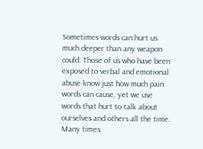Sometimes words can hurt us much deeper than any weapon could. Those of us who have been exposed to verbal and emotional abuse know just how much pain words can cause, yet we use words that hurt to talk about ourselves and others all the time. Many times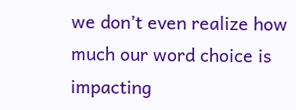we don’t even realize how much our word choice is impacting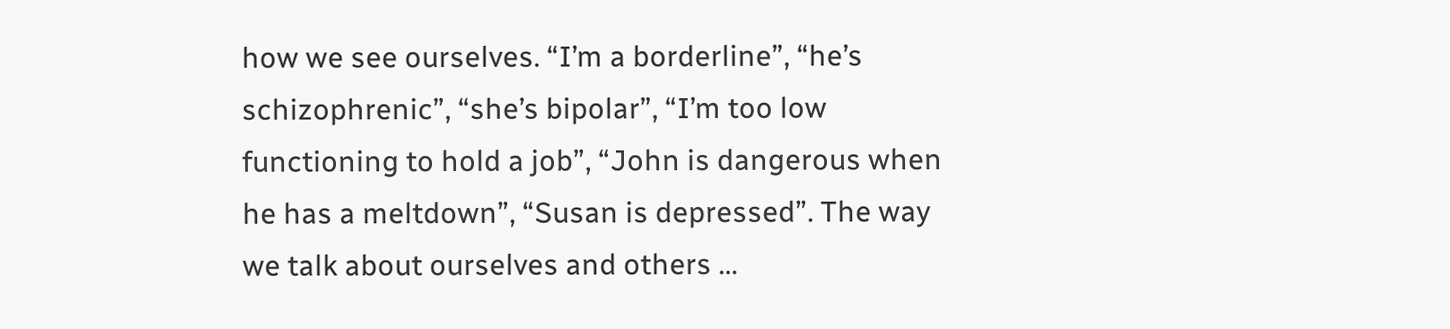how we see ourselves. “I’m a borderline”, “he’s schizophrenic”, “she’s bipolar”, “I’m too low functioning to hold a job”, “John is dangerous when he has a meltdown”, “Susan is depressed”. The way we talk about ourselves and others …